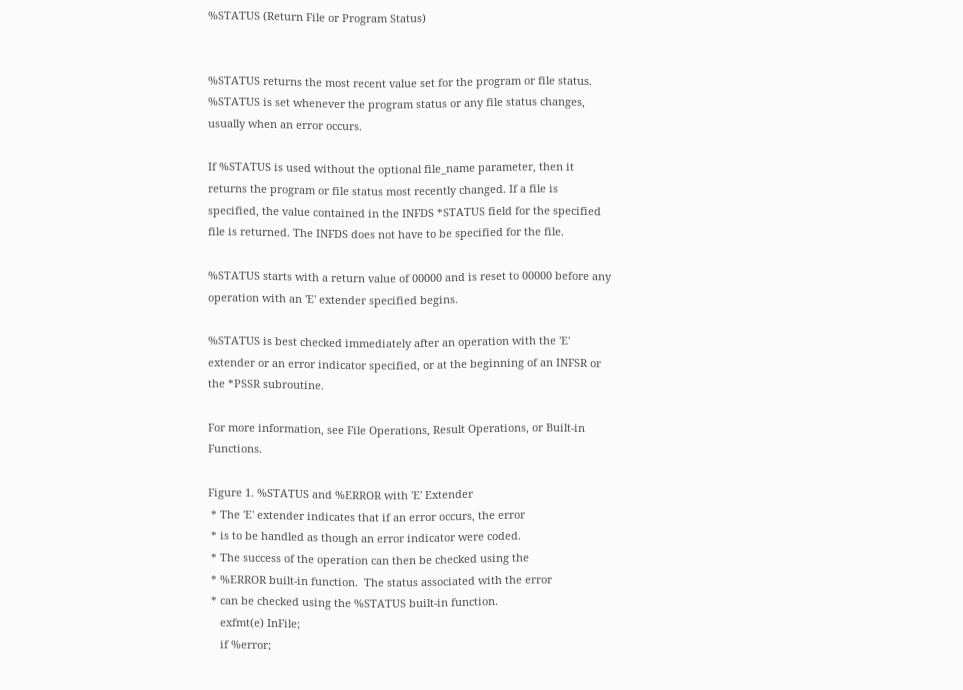%STATUS (Return File or Program Status)


%STATUS returns the most recent value set for the program or file status. %STATUS is set whenever the program status or any file status changes, usually when an error occurs.

If %STATUS is used without the optional file_name parameter, then it returns the program or file status most recently changed. If a file is specified, the value contained in the INFDS *STATUS field for the specified file is returned. The INFDS does not have to be specified for the file.

%STATUS starts with a return value of 00000 and is reset to 00000 before any operation with an 'E' extender specified begins.

%STATUS is best checked immediately after an operation with the 'E' extender or an error indicator specified, or at the beginning of an INFSR or the *PSSR subroutine.

For more information, see File Operations, Result Operations, or Built-in Functions.

Figure 1. %STATUS and %ERROR with 'E' Extender
 * The 'E' extender indicates that if an error occurs, the error
 * is to be handled as though an error indicator were coded.
 * The success of the operation can then be checked using the
 * %ERROR built-in function.  The status associated with the error
 * can be checked using the %STATUS built-in function.
    exfmt(e) InFile;
    if %error;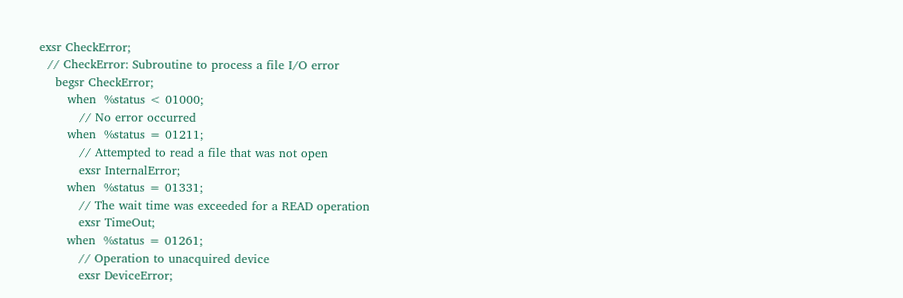exsr CheckError;
  // CheckError: Subroutine to process a file I/O error
    begsr CheckError;
       when  %status < 01000;
          // No error occurred
       when  %status = 01211;
          // Attempted to read a file that was not open
          exsr InternalError;
       when  %status = 01331;
          // The wait time was exceeded for a READ operation
          exsr TimeOut;
       when  %status = 01261;
          // Operation to unacquired device
          exsr DeviceError;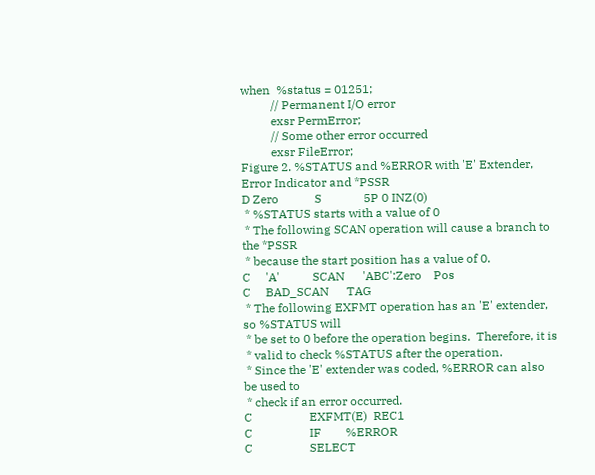when  %status = 01251;
          // Permanent I/O error
          exsr PermError;
          // Some other error occurred
          exsr FileError;
Figure 2. %STATUS and %ERROR with 'E' Extender, Error Indicator and *PSSR
D Zero            S              5P 0 INZ(0)
 * %STATUS starts with a value of 0
 * The following SCAN operation will cause a branch to the *PSSR
 * because the start position has a value of 0.
C     'A'           SCAN      'ABC':Zero    Pos
C     BAD_SCAN      TAG
 * The following EXFMT operation has an 'E' extender, so %STATUS will
 * be set to 0 before the operation begins.  Therefore, it is
 * valid to check %STATUS after the operation.
 * Since the 'E' extender was coded, %ERROR can also be used to
 * check if an error occurred.
C                   EXFMT(E)  REC1
C                   IF        %ERROR
C                   SELECT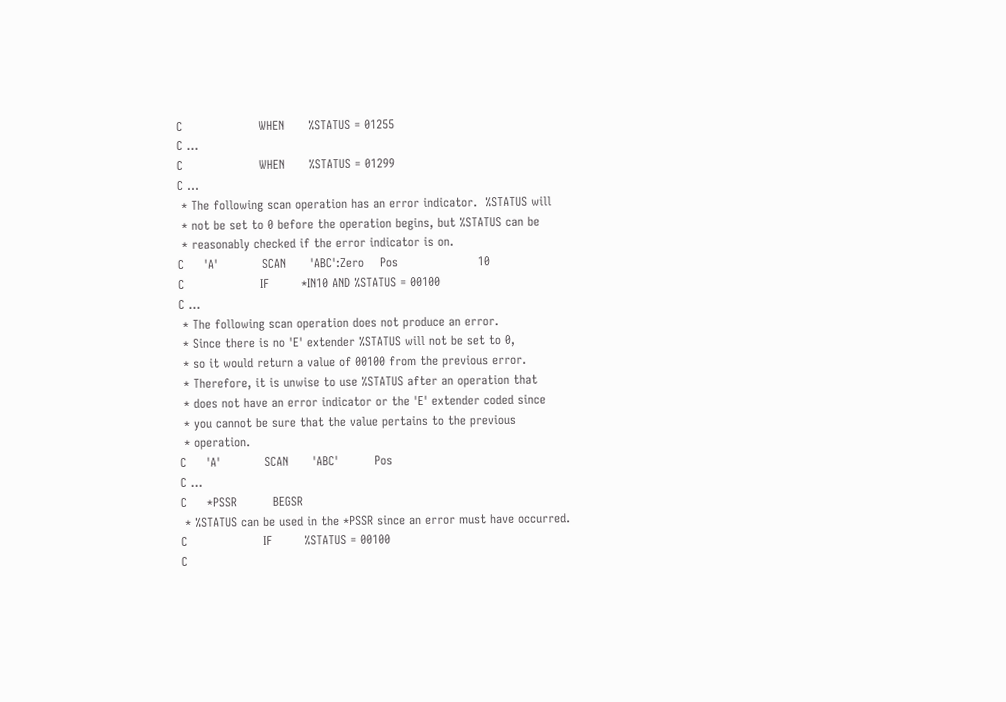C                   WHEN      %STATUS = 01255
C ...
C                   WHEN      %STATUS = 01299
C ...
 * The following scan operation has an error indicator.  %STATUS will
 * not be set to 0 before the operation begins, but %STATUS can be
 * reasonably checked if the error indicator is on.
C     'A'           SCAN      'ABC':Zero    Pos                    10
C                   IF        *IN10 AND %STATUS = 00100
C ...
 * The following scan operation does not produce an error.
 * Since there is no 'E' extender %STATUS will not be set to 0,
 * so it would return a value of 00100 from the previous error.
 * Therefore, it is unwise to use %STATUS after an operation that
 * does not have an error indicator or the 'E' extender coded since
 * you cannot be sure that the value pertains to the previous
 * operation.
C     'A'           SCAN      'ABC'         Pos
C ...
C     *PSSR         BEGSR
 * %STATUS can be used in the *PSSR since an error must have occurred.
C                   IF        %STATUS = 00100
C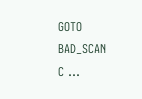GOTO      BAD_SCAN
C ...